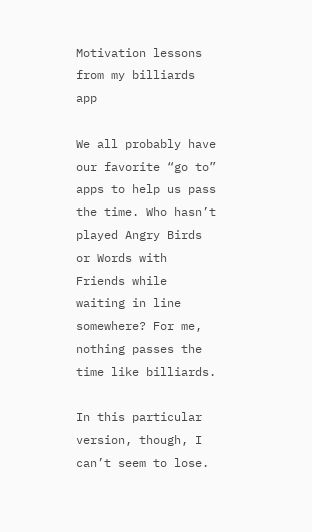Motivation lessons from my billiards app

We all probably have our favorite “go to” apps to help us pass the time. Who hasn’t played Angry Birds or Words with Friends while waiting in line somewhere? For me, nothing passes the time like billiards.

In this particular version, though, I can’t seem to lose.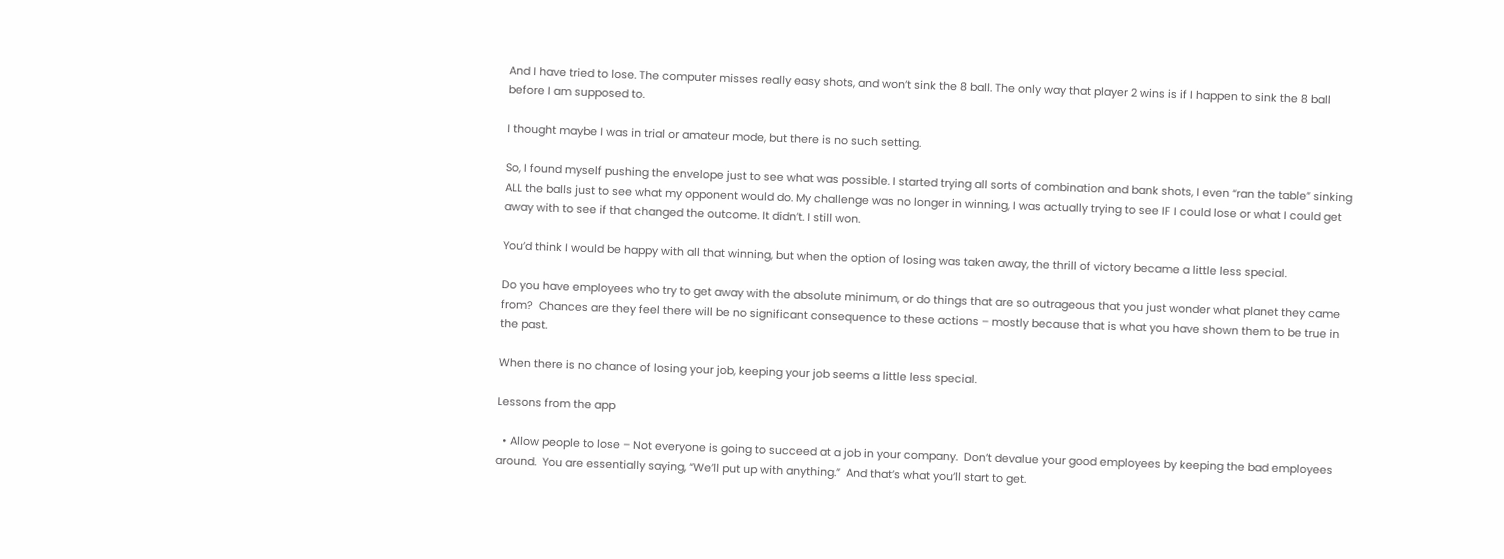And I have tried to lose. The computer misses really easy shots, and won’t sink the 8 ball. The only way that player 2 wins is if I happen to sink the 8 ball before I am supposed to.

I thought maybe I was in trial or amateur mode, but there is no such setting.

So, I found myself pushing the envelope just to see what was possible. I started trying all sorts of combination and bank shots, I even “ran the table” sinking ALL the balls just to see what my opponent would do. My challenge was no longer in winning, I was actually trying to see IF I could lose or what I could get away with to see if that changed the outcome. It didn’t. I still won.

You’d think I would be happy with all that winning, but when the option of losing was taken away, the thrill of victory became a little less special.

Do you have employees who try to get away with the absolute minimum, or do things that are so outrageous that you just wonder what planet they came from?  Chances are they feel there will be no significant consequence to these actions – mostly because that is what you have shown them to be true in the past.

When there is no chance of losing your job, keeping your job seems a little less special.

Lessons from the app

  • Allow people to lose – Not everyone is going to succeed at a job in your company.  Don’t devalue your good employees by keeping the bad employees around.  You are essentially saying, “We’ll put up with anything.”  And that’s what you’ll start to get.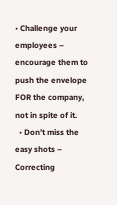• Challenge your employees – encourage them to push the envelope FOR the company, not in spite of it.
  • Don’t miss the easy shots – Correcting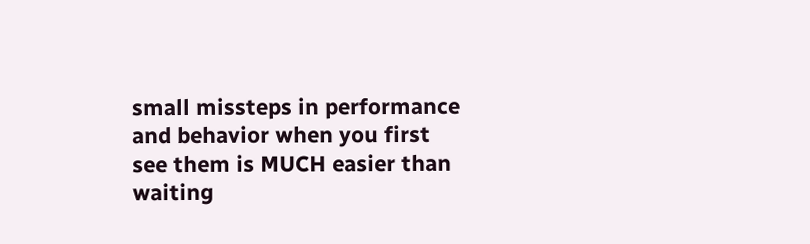small missteps in performance and behavior when you first see them is MUCH easier than waiting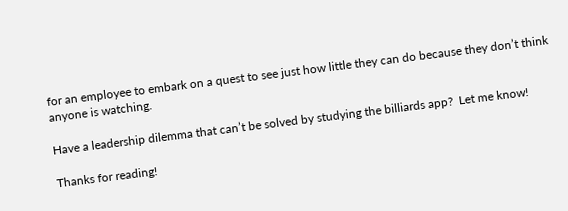for an employee to embark on a quest to see just how little they can do because they don’t think anyone is watching.

Have a leadership dilemma that can’t be solved by studying the billiards app?  Let me know!

Thanks for reading!